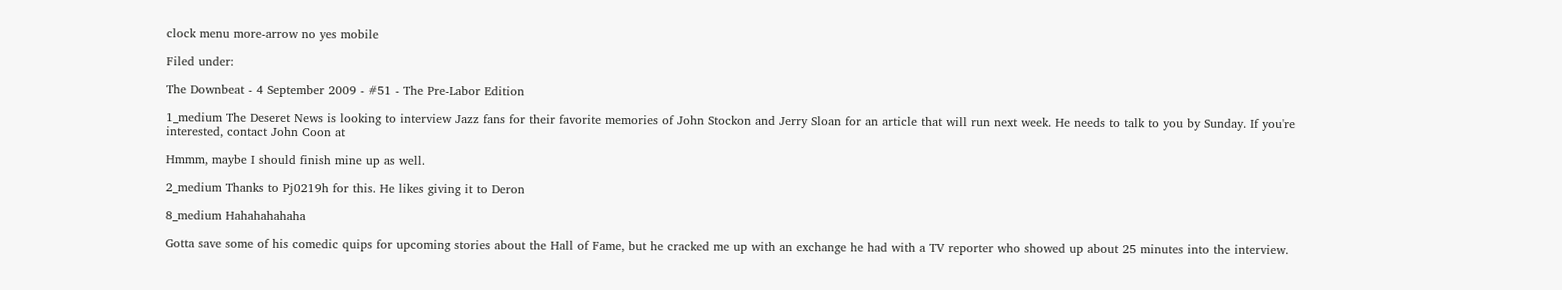clock menu more-arrow no yes mobile

Filed under:

The Downbeat - 4 September 2009 - #51 - The Pre-Labor Edition

1_medium The Deseret News is looking to interview Jazz fans for their favorite memories of John Stockon and Jerry Sloan for an article that will run next week. He needs to talk to you by Sunday. If you're interested, contact John Coon at

Hmmm, maybe I should finish mine up as well.

2_medium Thanks to Pj0219h for this. He likes giving it to Deron

8_medium Hahahahahaha

Gotta save some of his comedic quips for upcoming stories about the Hall of Fame, but he cracked me up with an exchange he had with a TV reporter who showed up about 25 minutes into the interview.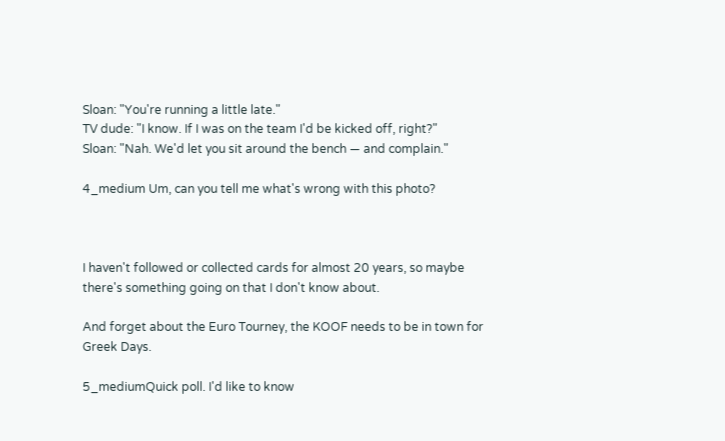Sloan: "You're running a little late."
TV dude: "I know. If I was on the team I'd be kicked off, right?"
Sloan: "Nah. We'd let you sit around the bench — and complain."

4_medium Um, can you tell me what's wrong with this photo?



I haven't followed or collected cards for almost 20 years, so maybe there's something going on that I don't know about.

And forget about the Euro Tourney, the KOOF needs to be in town for Greek Days.

5_mediumQuick poll. I'd like to know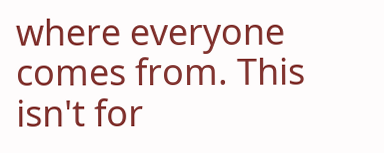where everyone comes from. This isn't for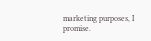marketing purposes, I promise.